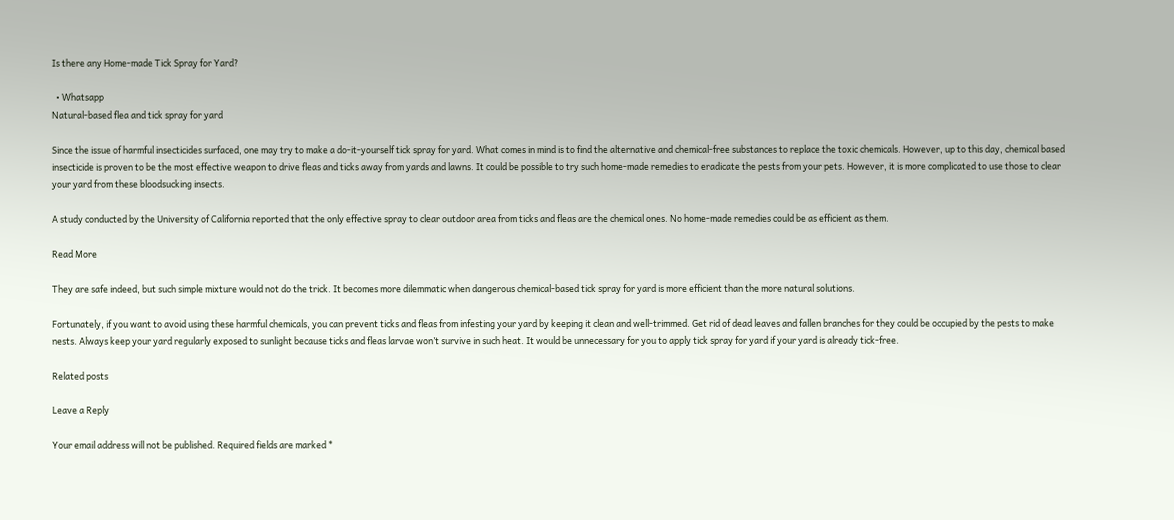Is there any Home-made Tick Spray for Yard?

  • Whatsapp
Natural-based flea and tick spray for yard

Since the issue of harmful insecticides surfaced, one may try to make a do-it-yourself tick spray for yard. What comes in mind is to find the alternative and chemical-free substances to replace the toxic chemicals. However, up to this day, chemical based insecticide is proven to be the most effective weapon to drive fleas and ticks away from yards and lawns. It could be possible to try such home-made remedies to eradicate the pests from your pets. However, it is more complicated to use those to clear your yard from these bloodsucking insects.

A study conducted by the University of California reported that the only effective spray to clear outdoor area from ticks and fleas are the chemical ones. No home-made remedies could be as efficient as them.

Read More

They are safe indeed, but such simple mixture would not do the trick. It becomes more dilemmatic when dangerous chemical-based tick spray for yard is more efficient than the more natural solutions.

Fortunately, if you want to avoid using these harmful chemicals, you can prevent ticks and fleas from infesting your yard by keeping it clean and well-trimmed. Get rid of dead leaves and fallen branches for they could be occupied by the pests to make nests. Always keep your yard regularly exposed to sunlight because ticks and fleas larvae won’t survive in such heat. It would be unnecessary for you to apply tick spray for yard if your yard is already tick-free.

Related posts

Leave a Reply

Your email address will not be published. Required fields are marked *